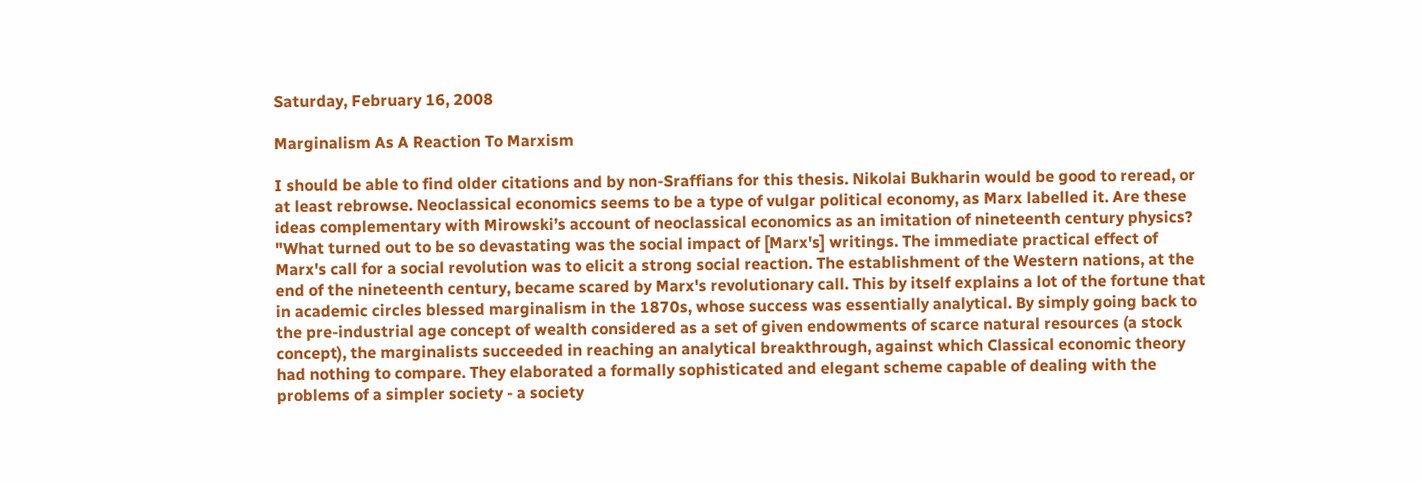Saturday, February 16, 2008

Marginalism As A Reaction To Marxism

I should be able to find older citations and by non-Sraffians for this thesis. Nikolai Bukharin would be good to reread, or at least rebrowse. Neoclassical economics seems to be a type of vulgar political economy, as Marx labelled it. Are these ideas complementary with Mirowski’s account of neoclassical economics as an imitation of nineteenth century physics?
"What turned out to be so devastating was the social impact of [Marx's] writings. The immediate practical effect of Marx's call for a social revolution was to elicit a strong social reaction. The establishment of the Western nations, at the end of the nineteenth century, became scared by Marx's revolutionary call. This by itself explains a lot of the fortune that in academic circles blessed marginalism in the 1870s, whose success was essentially analytical. By simply going back to the pre-industrial age concept of wealth considered as a set of given endowments of scarce natural resources (a stock concept), the marginalists succeeded in reaching an analytical breakthrough, against which Classical economic theory had nothing to compare. They elaborated a formally sophisticated and elegant scheme capable of dealing with the problems of a simpler society - a society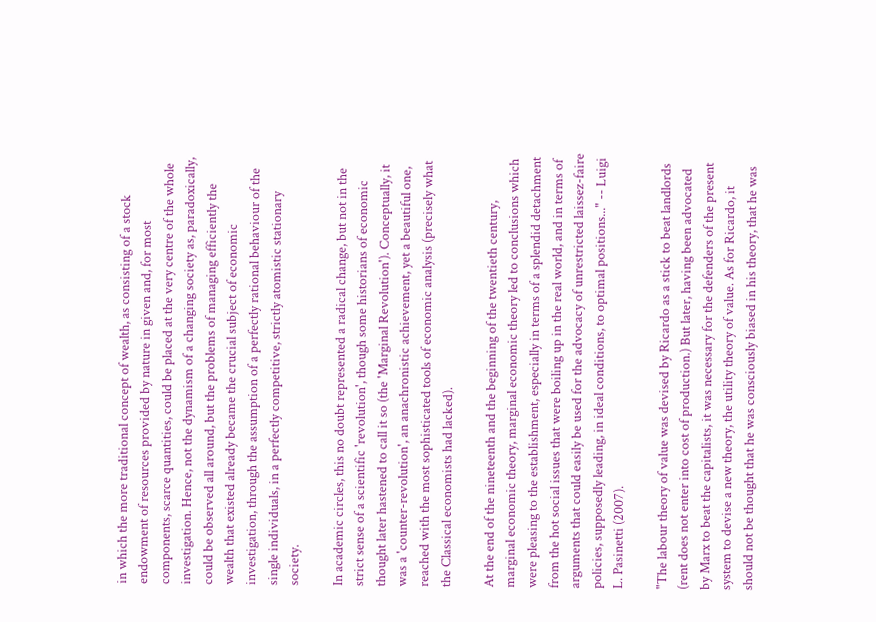in which the more traditional concept of wealth, as consisting of a stock endowment of resources provided by nature in given and, for most components, scarce quantities, could be placed at the very centre of the whole investigation. Hence, not the dynamism of a changing society as, paradoxically, could be observed all around, but the problems of managing efficiently the wealth that existed already became the crucial subject of economic investigation, through the assumption of a perfectly rational behaviour of the single individuals, in a perfectly competitive, strictly atomistic stationary society.

In academic circles, this no doubt represented a radical change, but not in the strict sense of a scientific 'revolution', though some historians of economic thought later hastened to call it so (the 'Marginal Revolution'). Conceptually, it was a 'counter-revolution', an anachronistic achievement, yet a beautiful one, reached with the most sophisticated tools of economic analysis (precisely what the Classical economists had lacked).

At the end of the nineteenth and the beginning of the twentieth century, marginal economic theory, marginal economic theory led to conclusions which were pleasing to the establishment, especially in terms of a splendid detachment from the hot social issues that were boiling up in the real world, and in terms of arguments that could easily be used for the advocacy of unrestricted laissez-faire policies, supposedly leading, in ideal conditions, to optimal positions..." -- Luigi L. Pasinetti (2007).

"The labour theory of value was devised by Ricardo as a stick to beat landlords (rent does not enter into cost of production.) But later, having been advocated by Marx to beat the capitalists, it was necessary for the defenders of the present system to devise a new theory, the utility theory of value. As for Ricardo, it should not be thought that he was consciously biased in his theory, that he was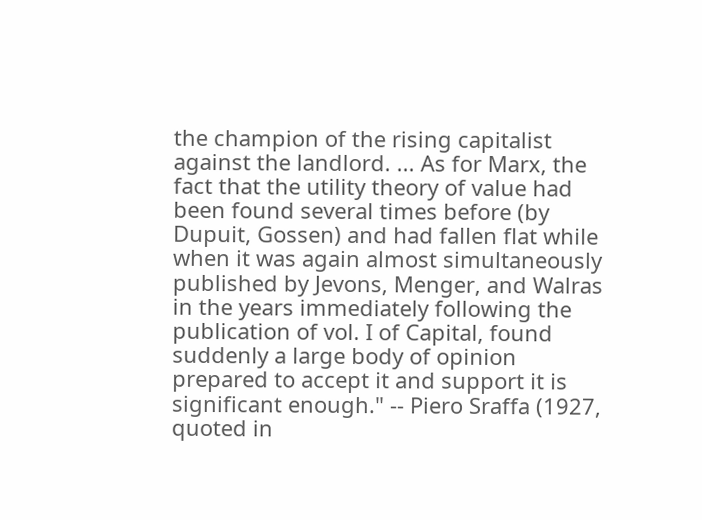the champion of the rising capitalist against the landlord. ... As for Marx, the fact that the utility theory of value had been found several times before (by Dupuit, Gossen) and had fallen flat while when it was again almost simultaneously published by Jevons, Menger, and Walras in the years immediately following the publication of vol. I of Capital, found suddenly a large body of opinion prepared to accept it and support it is significant enough." -- Piero Sraffa (1927, quoted in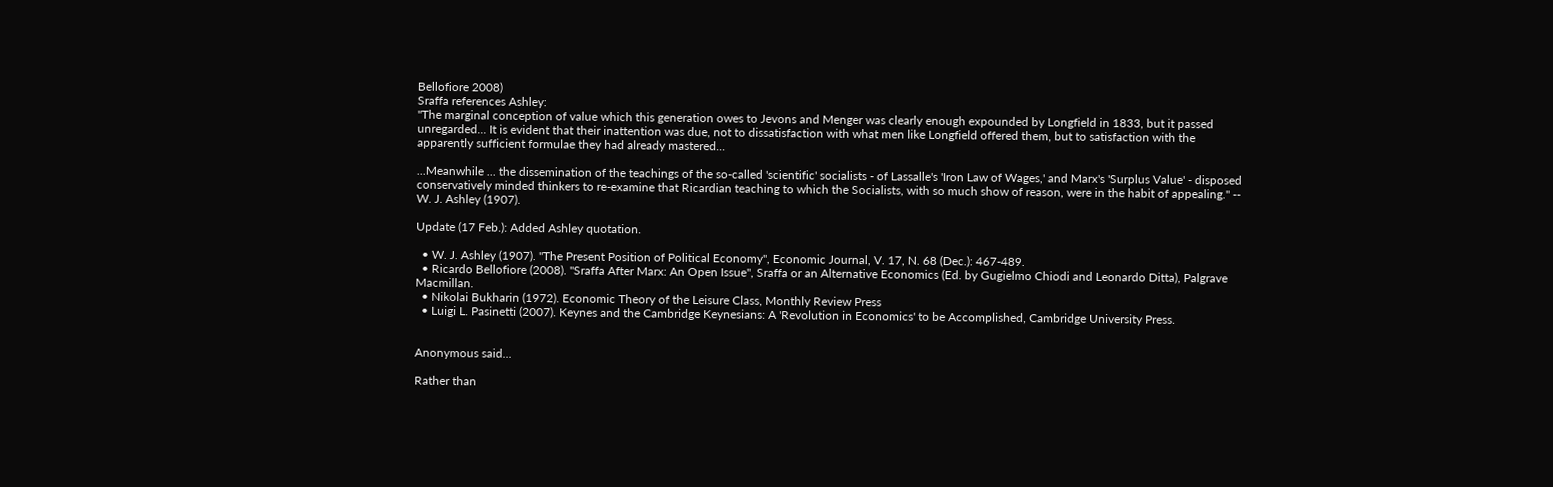Bellofiore 2008)
Sraffa references Ashley:
"The marginal conception of value which this generation owes to Jevons and Menger was clearly enough expounded by Longfield in 1833, but it passed unregarded... It is evident that their inattention was due, not to dissatisfaction with what men like Longfield offered them, but to satisfaction with the apparently sufficient formulae they had already mastered...

...Meanwhile ... the dissemination of the teachings of the so-called 'scientific' socialists - of Lassalle's 'Iron Law of Wages,' and Marx's 'Surplus Value' - disposed conservatively minded thinkers to re-examine that Ricardian teaching to which the Socialists, with so much show of reason, were in the habit of appealing." -- W. J. Ashley (1907).

Update (17 Feb.): Added Ashley quotation.

  • W. J. Ashley (1907). "The Present Position of Political Economy", Economic Journal, V. 17, N. 68 (Dec.): 467-489.
  • Ricardo Bellofiore (2008). "Sraffa After Marx: An Open Issue", Sraffa or an Alternative Economics (Ed. by Gugielmo Chiodi and Leonardo Ditta), Palgrave Macmillan.
  • Nikolai Bukharin (1972). Economic Theory of the Leisure Class, Monthly Review Press
  • Luigi L. Pasinetti (2007). Keynes and the Cambridge Keynesians: A 'Revolution in Economics' to be Accomplished, Cambridge University Press.


Anonymous said...

Rather than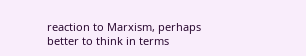reaction to Marxism, perhaps better to think in terms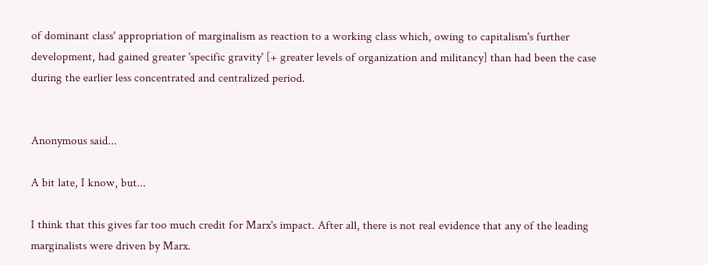of dominant class' appropriation of marginalism as reaction to a working class which, owing to capitalism's further development, had gained greater 'specific gravity' [+ greater levels of organization and militancy] than had been the case during the earlier less concentrated and centralized period.


Anonymous said...

A bit late, I know, but...

I think that this gives far too much credit for Marx's impact. After all, there is not real evidence that any of the leading marginalists were driven by Marx.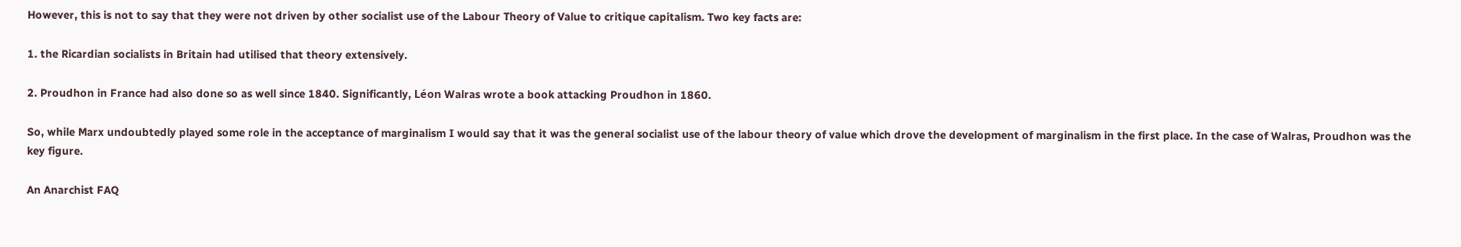However, this is not to say that they were not driven by other socialist use of the Labour Theory of Value to critique capitalism. Two key facts are:

1. the Ricardian socialists in Britain had utilised that theory extensively.

2. Proudhon in France had also done so as well since 1840. Significantly, Léon Walras wrote a book attacking Proudhon in 1860.

So, while Marx undoubtedly played some role in the acceptance of marginalism I would say that it was the general socialist use of the labour theory of value which drove the development of marginalism in the first place. In the case of Walras, Proudhon was the key figure.

An Anarchist FAQ